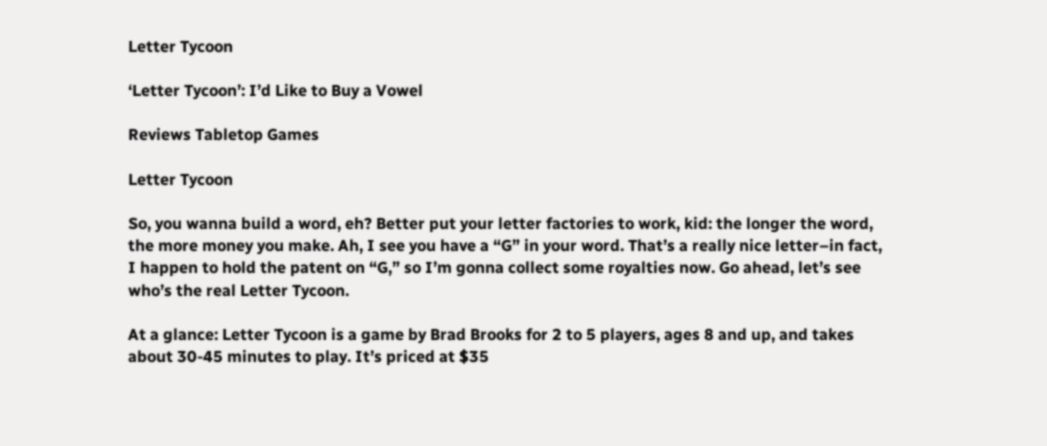Letter Tycoon

‘Letter Tycoon’: I’d Like to Buy a Vowel

Reviews Tabletop Games

Letter Tycoon

So, you wanna build a word, eh? Better put your letter factories to work, kid: the longer the word, the more money you make. Ah, I see you have a “G” in your word. That’s a really nice letter–in fact, I happen to hold the patent on “G,” so I’m gonna collect some royalties now. Go ahead, let’s see who’s the real Letter Tycoon.

At a glance: Letter Tycoon is a game by Brad Brooks for 2 to 5 players, ages 8 and up, and takes about 30-45 minutes to play. It’s priced at $35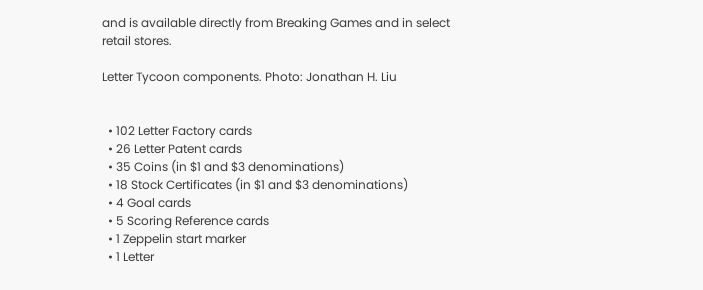and is available directly from Breaking Games and in select retail stores.

Letter Tycoon components. Photo: Jonathan H. Liu


  • 102 Letter Factory cards
  • 26 Letter Patent cards
  • 35 Coins (in $1 and $3 denominations)
  • 18 Stock Certificates (in $1 and $3 denominations)
  • 4 Goal cards
  • 5 Scoring Reference cards
  • 1 Zeppelin start marker
  • 1 Letter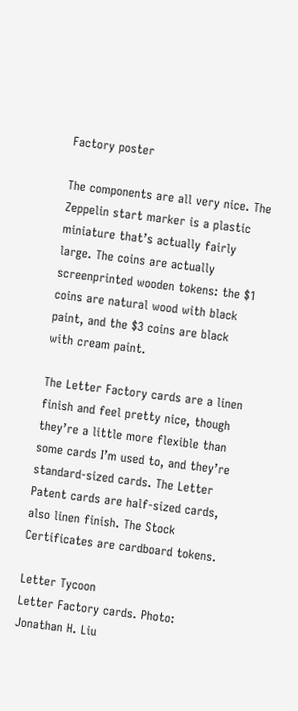Factory poster

The components are all very nice. The Zeppelin start marker is a plastic miniature that’s actually fairly large. The coins are actually screenprinted wooden tokens: the $1 coins are natural wood with black paint, and the $3 coins are black with cream paint.

The Letter Factory cards are a linen finish and feel pretty nice, though they’re a little more flexible than some cards I’m used to, and they’re standard-sized cards. The Letter Patent cards are half-sized cards, also linen finish. The Stock Certificates are cardboard tokens.

Letter Tycoon
Letter Factory cards. Photo: Jonathan H. Liu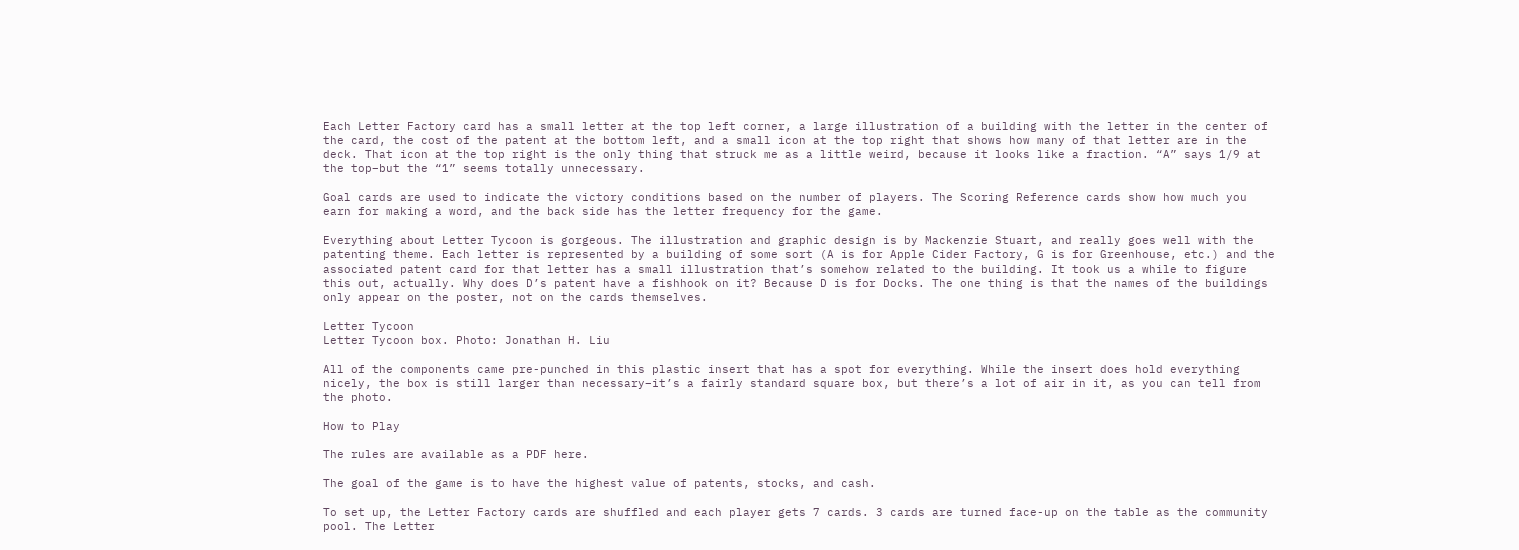Each Letter Factory card has a small letter at the top left corner, a large illustration of a building with the letter in the center of the card, the cost of the patent at the bottom left, and a small icon at the top right that shows how many of that letter are in the deck. That icon at the top right is the only thing that struck me as a little weird, because it looks like a fraction. “A” says 1/9 at the top–but the “1” seems totally unnecessary.

Goal cards are used to indicate the victory conditions based on the number of players. The Scoring Reference cards show how much you earn for making a word, and the back side has the letter frequency for the game.

Everything about Letter Tycoon is gorgeous. The illustration and graphic design is by Mackenzie Stuart, and really goes well with the patenting theme. Each letter is represented by a building of some sort (A is for Apple Cider Factory, G is for Greenhouse, etc.) and the associated patent card for that letter has a small illustration that’s somehow related to the building. It took us a while to figure this out, actually. Why does D’s patent have a fishhook on it? Because D is for Docks. The one thing is that the names of the buildings only appear on the poster, not on the cards themselves.

Letter Tycoon
Letter Tycoon box. Photo: Jonathan H. Liu

All of the components came pre-punched in this plastic insert that has a spot for everything. While the insert does hold everything nicely, the box is still larger than necessary–it’s a fairly standard square box, but there’s a lot of air in it, as you can tell from the photo.

How to Play

The rules are available as a PDF here.

The goal of the game is to have the highest value of patents, stocks, and cash.

To set up, the Letter Factory cards are shuffled and each player gets 7 cards. 3 cards are turned face-up on the table as the community pool. The Letter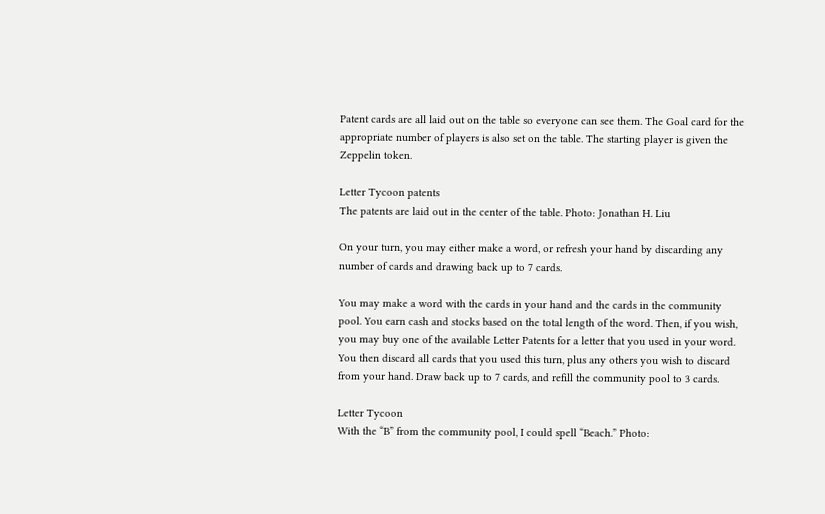Patent cards are all laid out on the table so everyone can see them. The Goal card for the appropriate number of players is also set on the table. The starting player is given the Zeppelin token.

Letter Tycoon patents
The patents are laid out in the center of the table. Photo: Jonathan H. Liu

On your turn, you may either make a word, or refresh your hand by discarding any number of cards and drawing back up to 7 cards.

You may make a word with the cards in your hand and the cards in the community pool. You earn cash and stocks based on the total length of the word. Then, if you wish, you may buy one of the available Letter Patents for a letter that you used in your word. You then discard all cards that you used this turn, plus any others you wish to discard from your hand. Draw back up to 7 cards, and refill the community pool to 3 cards.

Letter Tycoon
With the “B” from the community pool, I could spell “Beach.” Photo: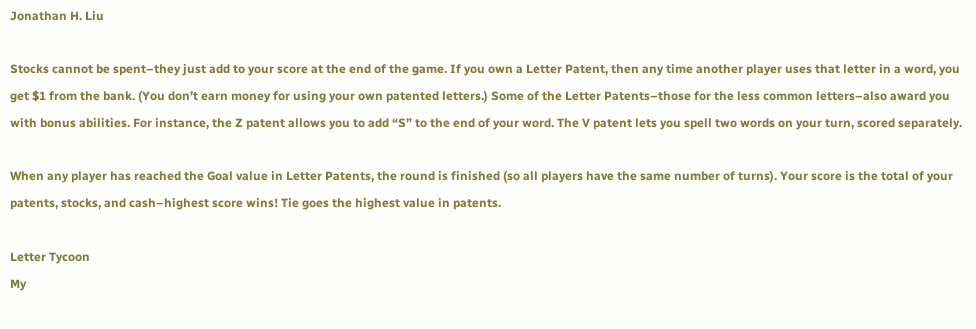Jonathan H. Liu

Stocks cannot be spent–they just add to your score at the end of the game. If you own a Letter Patent, then any time another player uses that letter in a word, you get $1 from the bank. (You don’t earn money for using your own patented letters.) Some of the Letter Patents–those for the less common letters–also award you with bonus abilities. For instance, the Z patent allows you to add “S” to the end of your word. The V patent lets you spell two words on your turn, scored separately.

When any player has reached the Goal value in Letter Patents, the round is finished (so all players have the same number of turns). Your score is the total of your patents, stocks, and cash–highest score wins! Tie goes the highest value in patents.

Letter Tycoon
My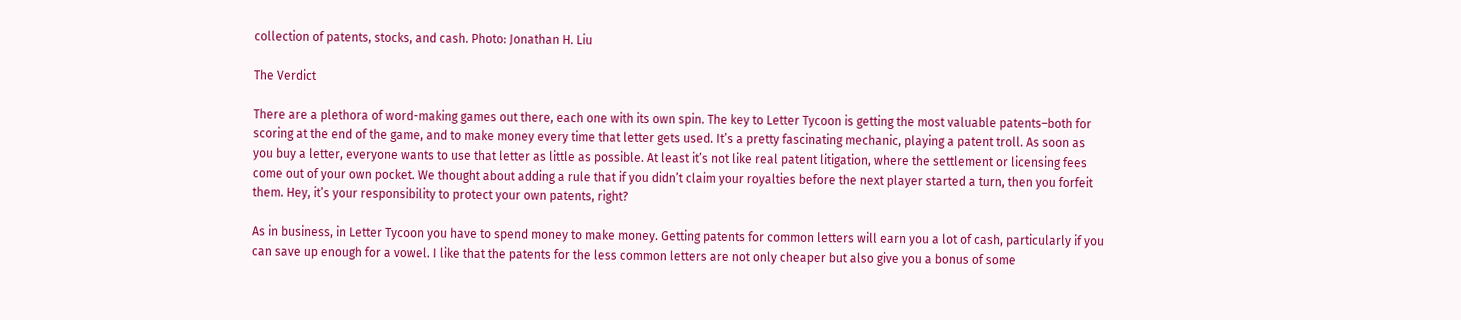collection of patents, stocks, and cash. Photo: Jonathan H. Liu

The Verdict

There are a plethora of word-making games out there, each one with its own spin. The key to Letter Tycoon is getting the most valuable patents–both for scoring at the end of the game, and to make money every time that letter gets used. It’s a pretty fascinating mechanic, playing a patent troll. As soon as you buy a letter, everyone wants to use that letter as little as possible. At least it’s not like real patent litigation, where the settlement or licensing fees come out of your own pocket. We thought about adding a rule that if you didn’t claim your royalties before the next player started a turn, then you forfeit them. Hey, it’s your responsibility to protect your own patents, right?

As in business, in Letter Tycoon you have to spend money to make money. Getting patents for common letters will earn you a lot of cash, particularly if you can save up enough for a vowel. I like that the patents for the less common letters are not only cheaper but also give you a bonus of some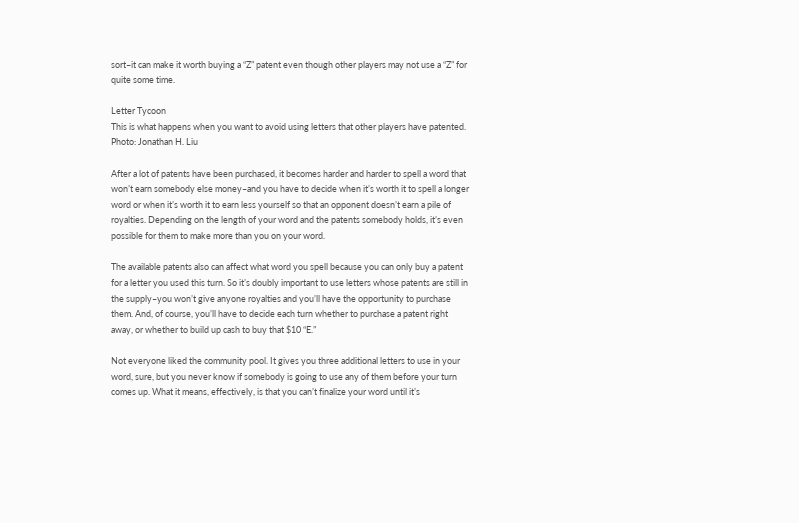sort–it can make it worth buying a “Z” patent even though other players may not use a “Z” for quite some time.

Letter Tycoon
This is what happens when you want to avoid using letters that other players have patented. Photo: Jonathan H. Liu

After a lot of patents have been purchased, it becomes harder and harder to spell a word that won’t earn somebody else money–and you have to decide when it’s worth it to spell a longer word or when it’s worth it to earn less yourself so that an opponent doesn’t earn a pile of royalties. Depending on the length of your word and the patents somebody holds, it’s even possible for them to make more than you on your word.

The available patents also can affect what word you spell because you can only buy a patent for a letter you used this turn. So it’s doubly important to use letters whose patents are still in the supply–you won’t give anyone royalties and you’ll have the opportunity to purchase them. And, of course, you’ll have to decide each turn whether to purchase a patent right away, or whether to build up cash to buy that $10 “E.”

Not everyone liked the community pool. It gives you three additional letters to use in your word, sure, but you never know if somebody is going to use any of them before your turn comes up. What it means, effectively, is that you can’t finalize your word until it’s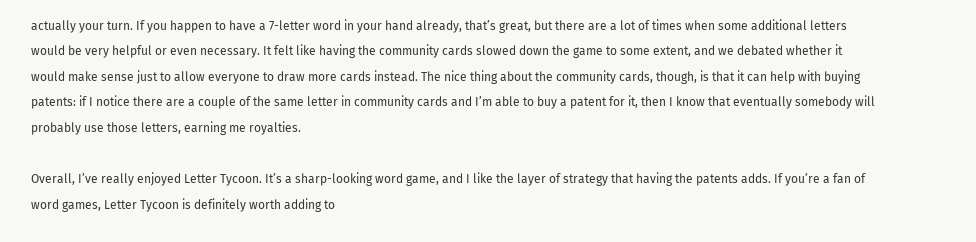actually your turn. If you happen to have a 7-letter word in your hand already, that’s great, but there are a lot of times when some additional letters would be very helpful or even necessary. It felt like having the community cards slowed down the game to some extent, and we debated whether it would make sense just to allow everyone to draw more cards instead. The nice thing about the community cards, though, is that it can help with buying patents: if I notice there are a couple of the same letter in community cards and I’m able to buy a patent for it, then I know that eventually somebody will probably use those letters, earning me royalties.

Overall, I’ve really enjoyed Letter Tycoon. It’s a sharp-looking word game, and I like the layer of strategy that having the patents adds. If you’re a fan of word games, Letter Tycoon is definitely worth adding to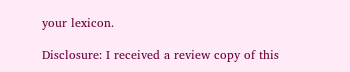your lexicon.

Disclosure: I received a review copy of this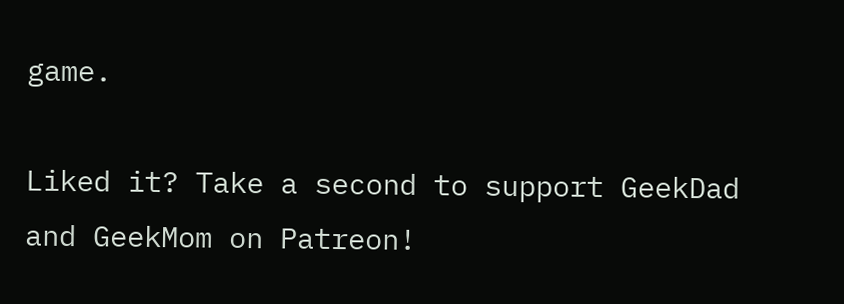game.

Liked it? Take a second to support GeekDad and GeekMom on Patreon!